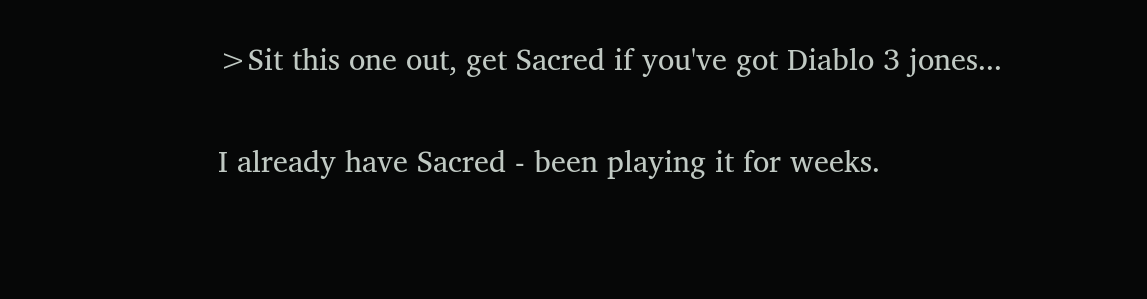>Sit this one out, get Sacred if you've got Diablo 3 jones...

I already have Sacred - been playing it for weeks.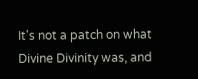It's not a patch on what Divine Divinity was, and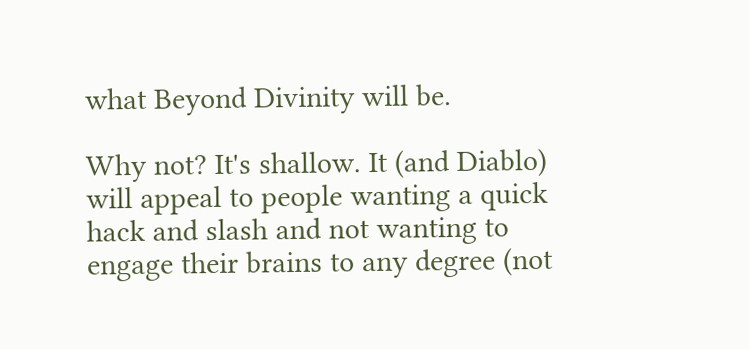what Beyond Divinity will be.

Why not? It's shallow. It (and Diablo) will appeal to people wanting a quick hack and slash and not wanting to engage their brains to any degree (not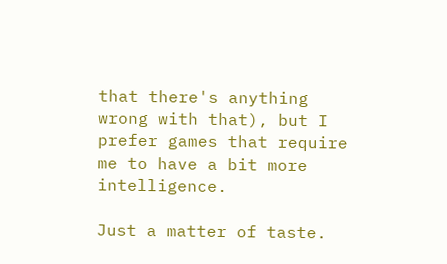that there's anything wrong with that), but I prefer games that require me to have a bit more intelligence.

Just a matter of taste.